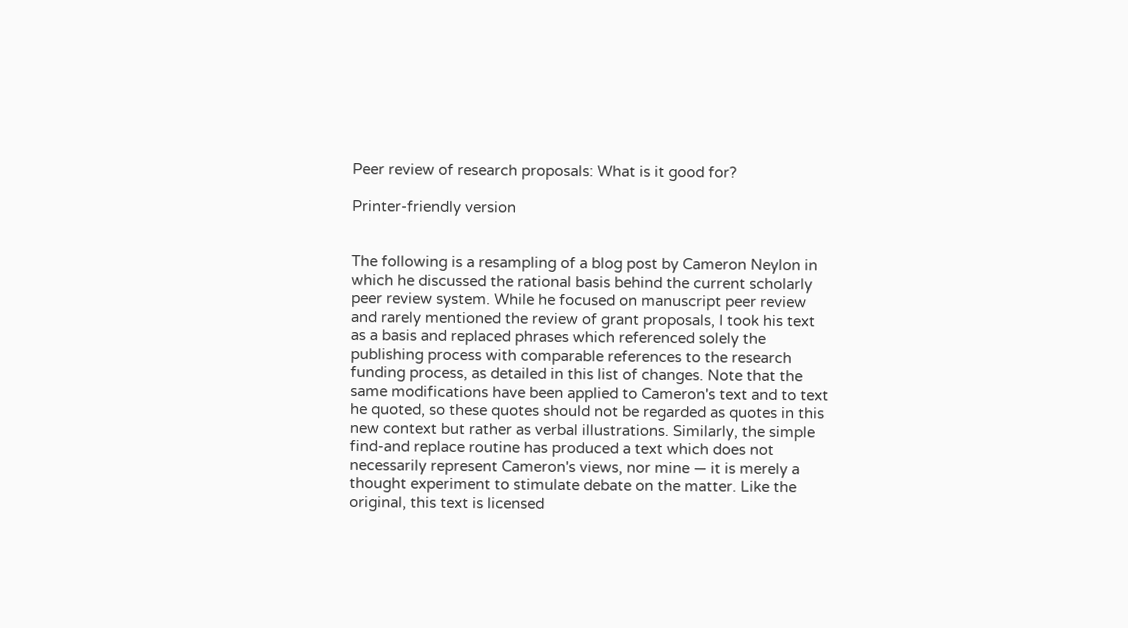Peer review of research proposals: What is it good for?

Printer-friendly version


The following is a resampling of a blog post by Cameron Neylon in which he discussed the rational basis behind the current scholarly peer review system. While he focused on manuscript peer review and rarely mentioned the review of grant proposals, I took his text as a basis and replaced phrases which referenced solely the publishing process with comparable references to the research funding process, as detailed in this list of changes. Note that the same modifications have been applied to Cameron's text and to text he quoted, so these quotes should not be regarded as quotes in this new context but rather as verbal illustrations. Similarly, the simple find-and replace routine has produced a text which does not necessarily represent Cameron's views, nor mine — it is merely a thought experiment to stimulate debate on the matter. Like the original, this text is licensed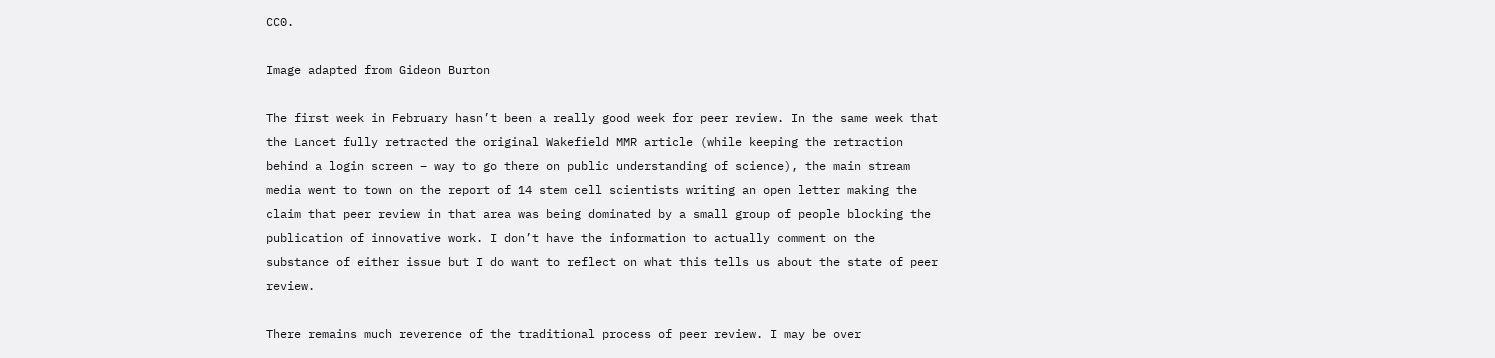CC0.

Image adapted from Gideon Burton

The first week in February hasn’t been a really good week for peer review. In the same week that the Lancet fully retracted the original Wakefield MMR article (while keeping the retraction behind a login screen – way to go there on public understanding of science), the main stream media went to town on the report of 14 stem cell scientists writing an open letter making the claim that peer review in that area was being dominated by a small group of people blocking the publication of innovative work. I don’t have the information to actually comment on the substance of either issue but I do want to reflect on what this tells us about the state of peer review.

There remains much reverence of the traditional process of peer review. I may be over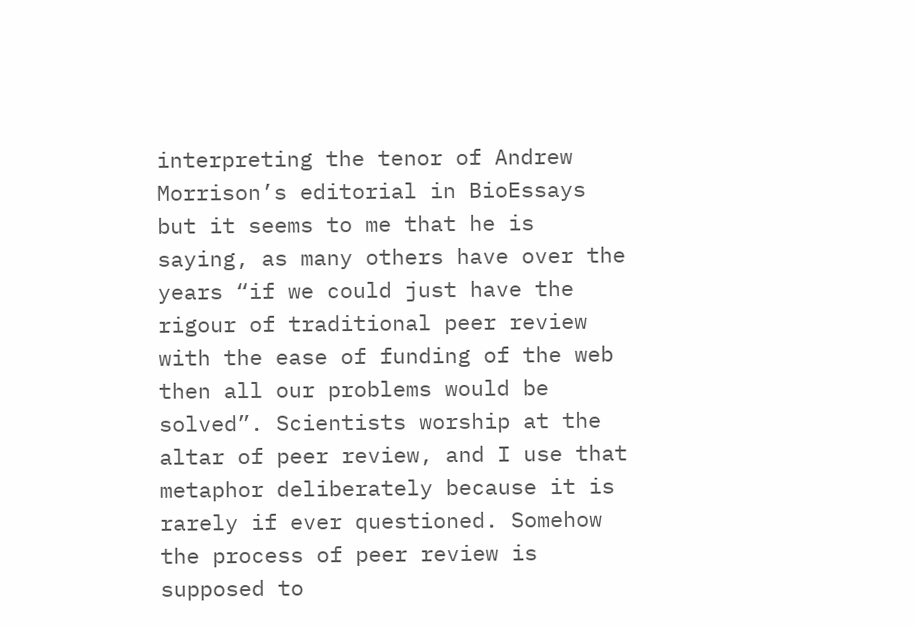interpreting the tenor of Andrew Morrison’s editorial in BioEssays but it seems to me that he is saying, as many others have over the years “if we could just have the rigour of traditional peer review with the ease of funding of the web then all our problems would be solved”. Scientists worship at the altar of peer review, and I use that metaphor deliberately because it is rarely if ever questioned. Somehow the process of peer review is supposed to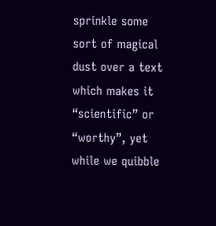sprinkle some sort of magical dust over a text which makes it “scientific” or “worthy”, yet while we quibble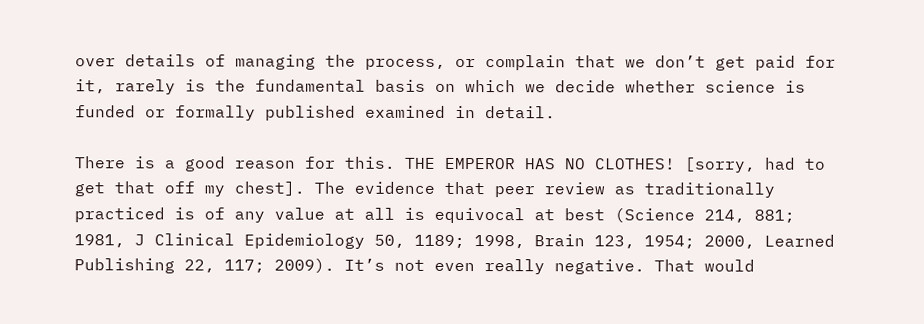over details of managing the process, or complain that we don’t get paid for it, rarely is the fundamental basis on which we decide whether science is funded or formally published examined in detail.

There is a good reason for this. THE EMPEROR HAS NO CLOTHES! [sorry, had to get that off my chest]. The evidence that peer review as traditionally practiced is of any value at all is equivocal at best (Science 214, 881; 1981, J Clinical Epidemiology 50, 1189; 1998, Brain 123, 1954; 2000, Learned Publishing 22, 117; 2009). It’s not even really negative. That would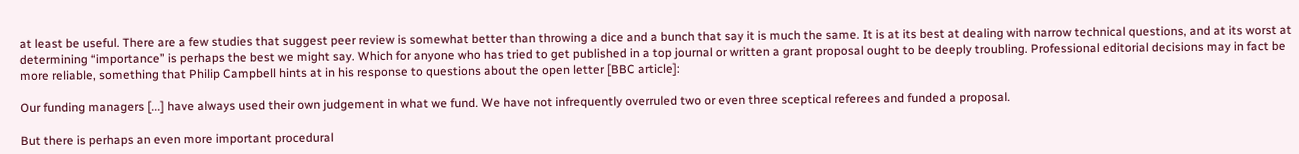at least be useful. There are a few studies that suggest peer review is somewhat better than throwing a dice and a bunch that say it is much the same. It is at its best at dealing with narrow technical questions, and at its worst at determining “importance” is perhaps the best we might say. Which for anyone who has tried to get published in a top journal or written a grant proposal ought to be deeply troubling. Professional editorial decisions may in fact be more reliable, something that Philip Campbell hints at in his response to questions about the open letter [BBC article]:

Our funding managers [...] have always used their own judgement in what we fund. We have not infrequently overruled two or even three sceptical referees and funded a proposal.

But there is perhaps an even more important procedural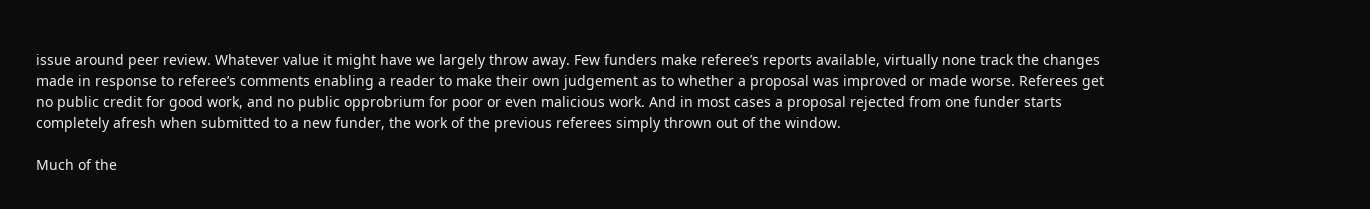issue around peer review. Whatever value it might have we largely throw away. Few funders make referee’s reports available, virtually none track the changes made in response to referee’s comments enabling a reader to make their own judgement as to whether a proposal was improved or made worse. Referees get no public credit for good work, and no public opprobrium for poor or even malicious work. And in most cases a proposal rejected from one funder starts completely afresh when submitted to a new funder, the work of the previous referees simply thrown out of the window.

Much of the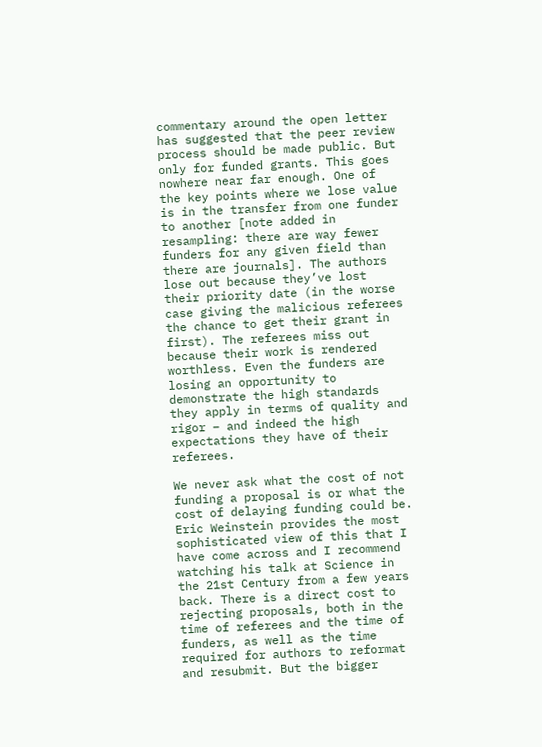commentary around the open letter has suggested that the peer review process should be made public. But only for funded grants. This goes nowhere near far enough. One of the key points where we lose value is in the transfer from one funder to another [note added in resampling: there are way fewer funders for any given field than there are journals]. The authors lose out because they’ve lost their priority date (in the worse case giving the malicious referees the chance to get their grant in first). The referees miss out because their work is rendered worthless. Even the funders are losing an opportunity to demonstrate the high standards they apply in terms of quality and rigor – and indeed the high expectations they have of their referees.

We never ask what the cost of not funding a proposal is or what the cost of delaying funding could be. Eric Weinstein provides the most sophisticated view of this that I have come across and I recommend watching his talk at Science in the 21st Century from a few years back. There is a direct cost to rejecting proposals, both in the time of referees and the time of funders, as well as the time required for authors to reformat and resubmit. But the bigger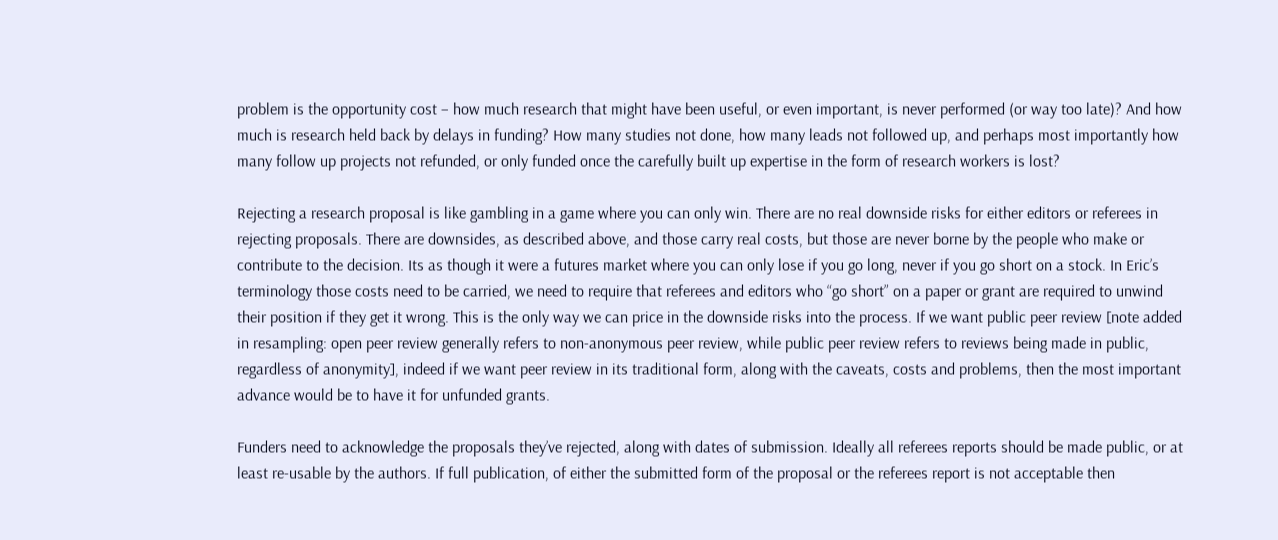problem is the opportunity cost – how much research that might have been useful, or even important, is never performed (or way too late)? And how much is research held back by delays in funding? How many studies not done, how many leads not followed up, and perhaps most importantly how many follow up projects not refunded, or only funded once the carefully built up expertise in the form of research workers is lost?

Rejecting a research proposal is like gambling in a game where you can only win. There are no real downside risks for either editors or referees in rejecting proposals. There are downsides, as described above, and those carry real costs, but those are never borne by the people who make or contribute to the decision. Its as though it were a futures market where you can only lose if you go long, never if you go short on a stock. In Eric’s terminology those costs need to be carried, we need to require that referees and editors who “go short” on a paper or grant are required to unwind their position if they get it wrong. This is the only way we can price in the downside risks into the process. If we want public peer review [note added in resampling: open peer review generally refers to non-anonymous peer review, while public peer review refers to reviews being made in public, regardless of anonymity], indeed if we want peer review in its traditional form, along with the caveats, costs and problems, then the most important advance would be to have it for unfunded grants.

Funders need to acknowledge the proposals they’ve rejected, along with dates of submission. Ideally all referees reports should be made public, or at least re-usable by the authors. If full publication, of either the submitted form of the proposal or the referees report is not acceptable then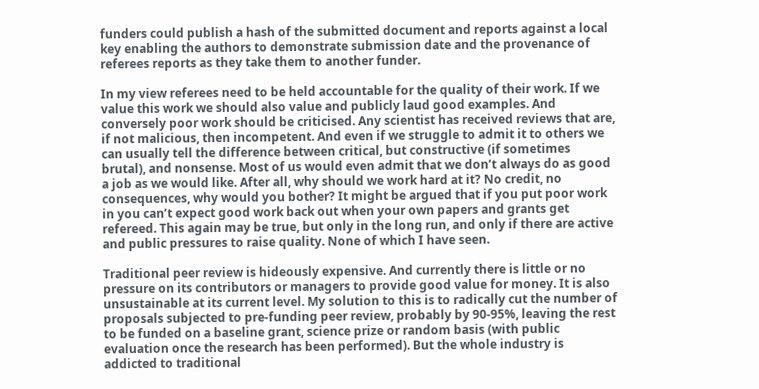funders could publish a hash of the submitted document and reports against a local key enabling the authors to demonstrate submission date and the provenance of referees reports as they take them to another funder.

In my view referees need to be held accountable for the quality of their work. If we value this work we should also value and publicly laud good examples. And conversely poor work should be criticised. Any scientist has received reviews that are, if not malicious, then incompetent. And even if we struggle to admit it to others we can usually tell the difference between critical, but constructive (if sometimes brutal), and nonsense. Most of us would even admit that we don’t always do as good a job as we would like. After all, why should we work hard at it? No credit, no consequences, why would you bother? It might be argued that if you put poor work in you can’t expect good work back out when your own papers and grants get refereed. This again may be true, but only in the long run, and only if there are active and public pressures to raise quality. None of which I have seen.

Traditional peer review is hideously expensive. And currently there is little or no pressure on its contributors or managers to provide good value for money. It is also unsustainable at its current level. My solution to this is to radically cut the number of proposals subjected to pre-funding peer review, probably by 90-95%, leaving the rest to be funded on a baseline grant, science prize or random basis (with public evaluation once the research has been performed). But the whole industry is addicted to traditional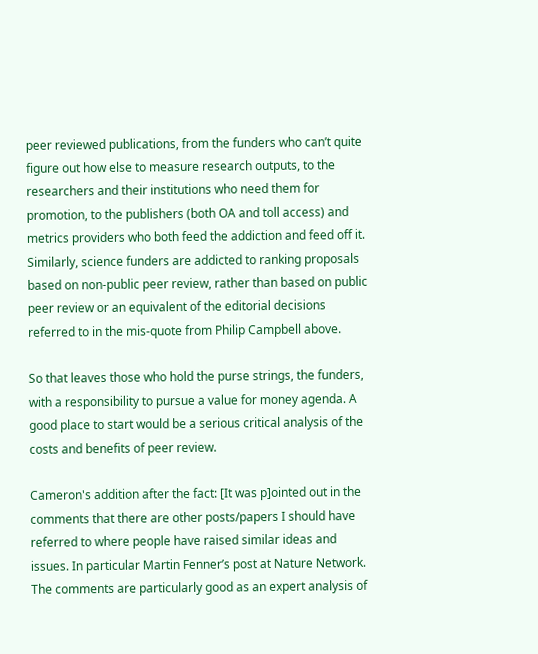peer reviewed publications, from the funders who can’t quite figure out how else to measure research outputs, to the researchers and their institutions who need them for promotion, to the publishers (both OA and toll access) and metrics providers who both feed the addiction and feed off it. Similarly, science funders are addicted to ranking proposals based on non-public peer review, rather than based on public peer review or an equivalent of the editorial decisions referred to in the mis-quote from Philip Campbell above.

So that leaves those who hold the purse strings, the funders, with a responsibility to pursue a value for money agenda. A good place to start would be a serious critical analysis of the costs and benefits of peer review.

Cameron's addition after the fact: [It was p]ointed out in the comments that there are other posts/papers I should have referred to where people have raised similar ideas and issues. In particular Martin Fenner’s post at Nature Network. The comments are particularly good as an expert analysis of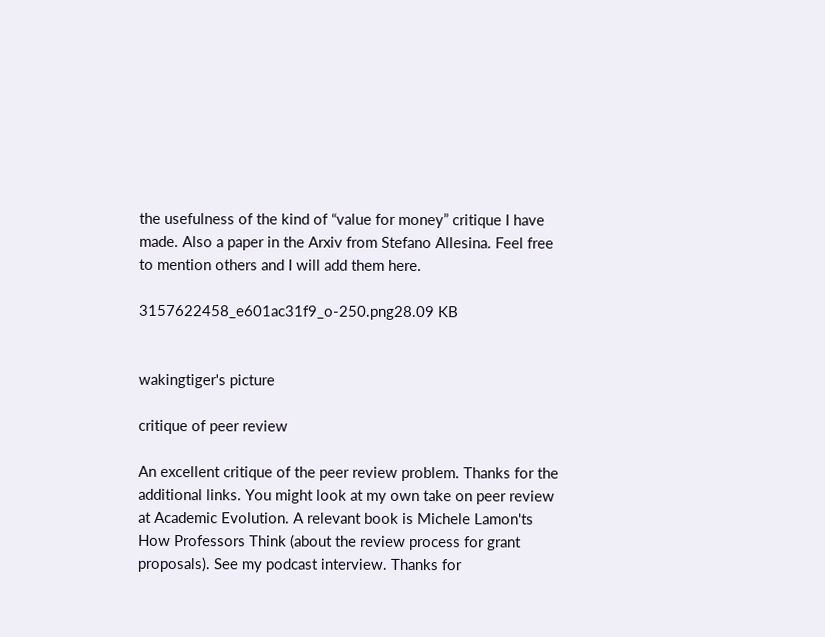the usefulness of the kind of “value for money” critique I have made. Also a paper in the Arxiv from Stefano Allesina. Feel free to mention others and I will add them here.

3157622458_e601ac31f9_o-250.png28.09 KB


wakingtiger's picture

critique of peer review

An excellent critique of the peer review problem. Thanks for the additional links. You might look at my own take on peer review at Academic Evolution. A relevant book is Michele Lamon'ts How Professors Think (about the review process for grant proposals). See my podcast interview. Thanks for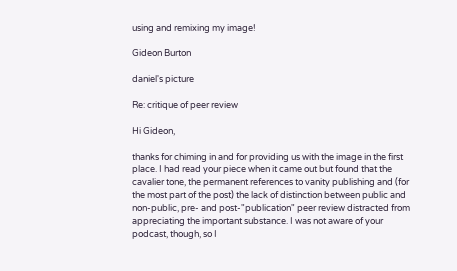using and remixing my image!

Gideon Burton

daniel's picture

Re: critique of peer review

Hi Gideon,

thanks for chiming in and for providing us with the image in the first place. I had read your piece when it came out but found that the cavalier tone, the permanent references to vanity publishing and (for the most part of the post) the lack of distinction between public and non-public, pre- and post-"publication" peer review distracted from appreciating the important substance. I was not aware of your podcast, though, so I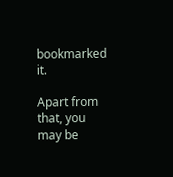bookmarked it.

Apart from that, you may be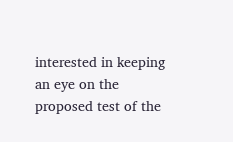interested in keeping an eye on the proposed test of the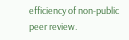efficiency of non-public peer review.